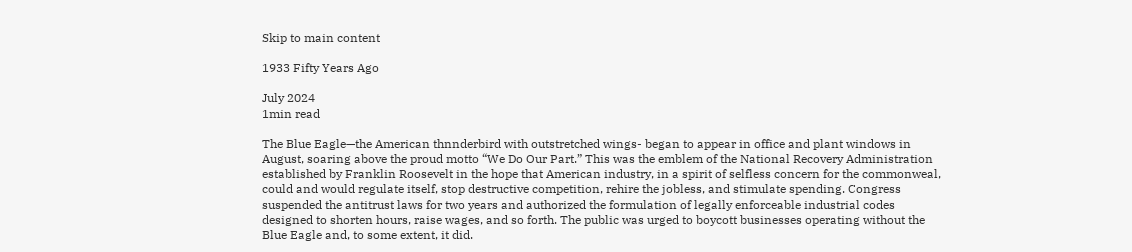Skip to main content

1933 Fifty Years Ago

July 2024
1min read

The Blue Eagle—the American thnnderbird with outstretched wings- began to appear in office and plant windows in August, soaring above the proud motto “We Do Our Part.” This was the emblem of the National Recovery Administration established by Franklin Roosevelt in the hope that American industry, in a spirit of selfless concern for the commonweal, could and would regulate itself, stop destructive competition, rehire the jobless, and stimulate spending. Congress suspended the antitrust laws for two years and authorized the formulation of legally enforceable industrial codes designed to shorten hours, raise wages, and so forth. The public was urged to boycott businesses operating without the Blue Eagle and, to some extent, it did.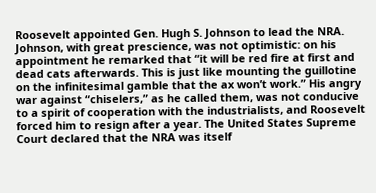Roosevelt appointed Gen. Hugh S. Johnson to lead the NRA. Johnson, with great prescience, was not optimistic: on his appointment he remarked that “it will be red fire at first and dead cats afterwards. This is just like mounting the guillotine on the infinitesimal gamble that the ax won’t work.” His angry war against “chiselers,” as he called them, was not conducive to a spirit of cooperation with the industrialists, and Roosevelt forced him to resign after a year. The United States Supreme Court declared that the NRA was itself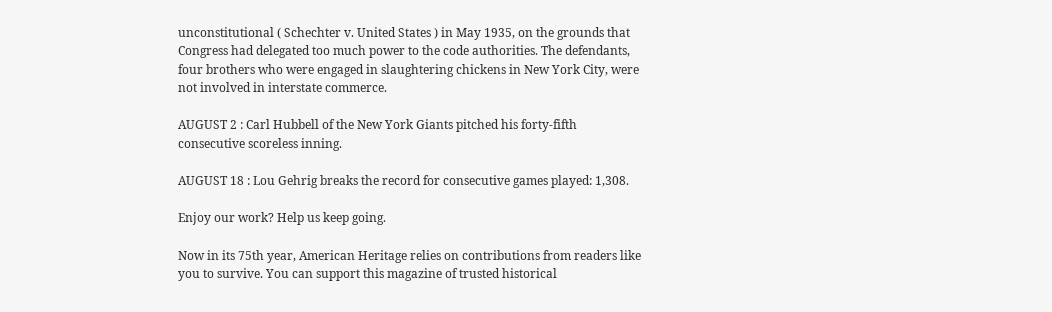unconstitutional ( Schechter v. United States ) in May 1935, on the grounds that Congress had delegated too much power to the code authorities. The defendants, four brothers who were engaged in slaughtering chickens in New York City, were not involved in interstate commerce.

AUGUST 2 : Carl Hubbell of the New York Giants pitched his forty-fifth consecutive scoreless inning.

AUGUST 18 : Lou Gehrig breaks the record for consecutive games played: 1,308.

Enjoy our work? Help us keep going.

Now in its 75th year, American Heritage relies on contributions from readers like you to survive. You can support this magazine of trusted historical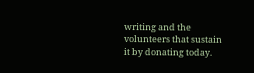writing and the volunteers that sustain it by donating today.